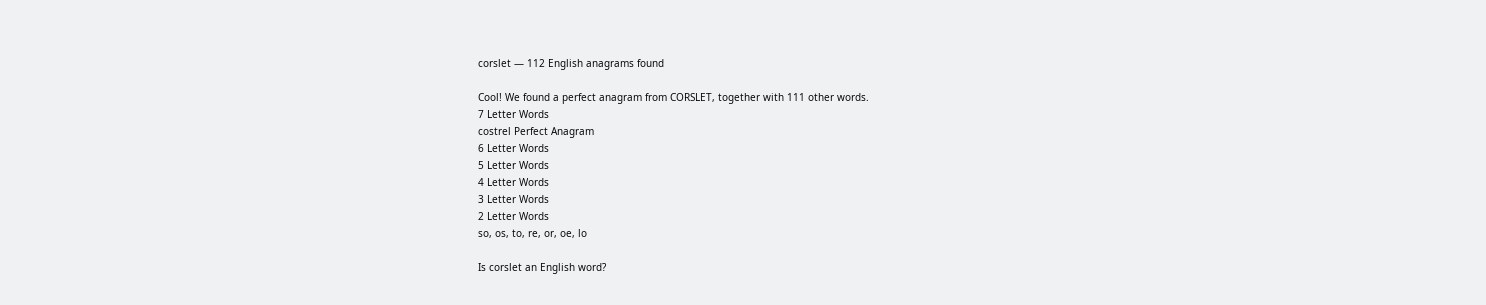corslet — 112 English anagrams found

Cool! We found a perfect anagram from CORSLET, together with 111 other words.
7 Letter Words
costrel Perfect Anagram
6 Letter Words
5 Letter Words
4 Letter Words
3 Letter Words
2 Letter Words
so, os, to, re, or, oe, lo

Is corslet an English word?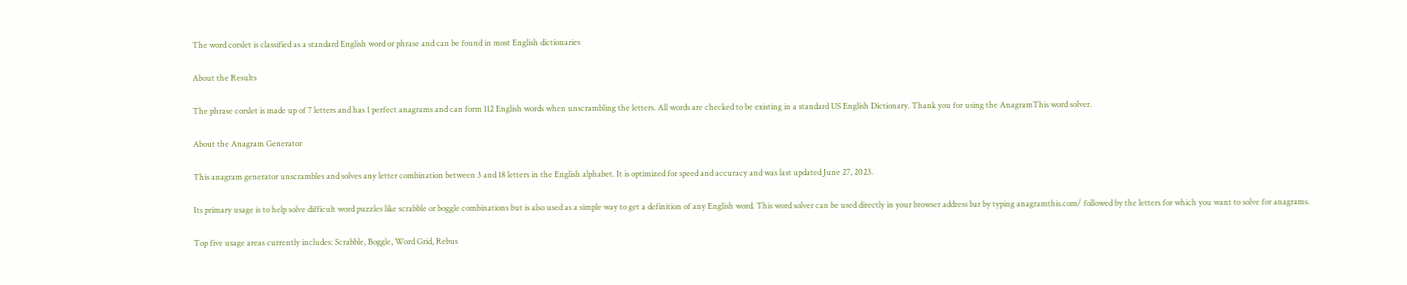The word corslet is classified as a standard English word or phrase and can be found in most English dictionaries

About the Results

The phrase corslet is made up of 7 letters and has 1 perfect anagrams and can form 112 English words when unscrambling the letters. All words are checked to be existing in a standard US English Dictionary. Thank you for using the AnagramThis word solver.

About the Anagram Generator

This anagram generator unscrambles and solves any letter combination between 3 and 18 letters in the English alphabet. It is optimized for speed and accuracy and was last updated June 27, 2023.

Its primary usage is to help solve difficult word puzzles like scrabble or boggle combinations but is also used as a simple way to get a definition of any English word. This word solver can be used directly in your browser address bar by typing anagramthis.com/ followed by the letters for which you want to solve for anagrams.

Top five usage areas currently includes: Scrabble, Boggle, Word Grid, Rebus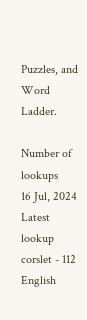Puzzles, and Word Ladder.

Number of lookups
16 Jul, 2024
Latest lookup
corslet - 112 English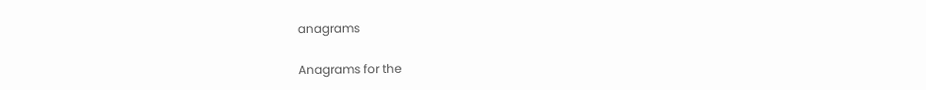anagrams

Anagrams for the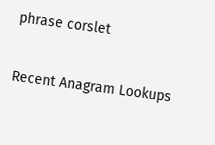phrase corslet

Recent Anagram Lookups